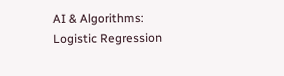AI & Algorithms: Logistic Regression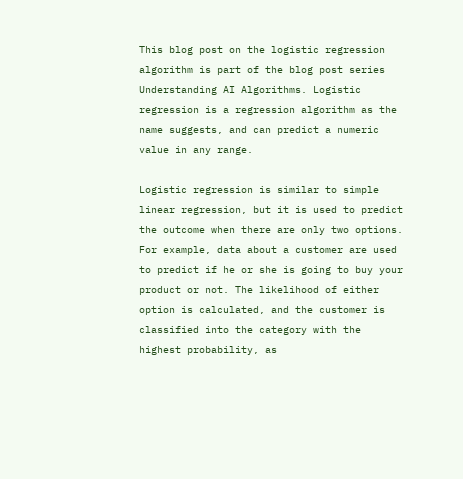This blog post on the logistic regression algorithm is part of the blog post series Understanding AI Algorithms. Logistic regression is a regression algorithm as the name suggests, and can predict a numeric value in any range.

Logistic regression is similar to simple linear regression, but it is used to predict the outcome when there are only two options. For example, data about a customer are used to predict if he or she is going to buy your product or not. The likelihood of either option is calculated, and the customer is classified into the category with the highest probability, as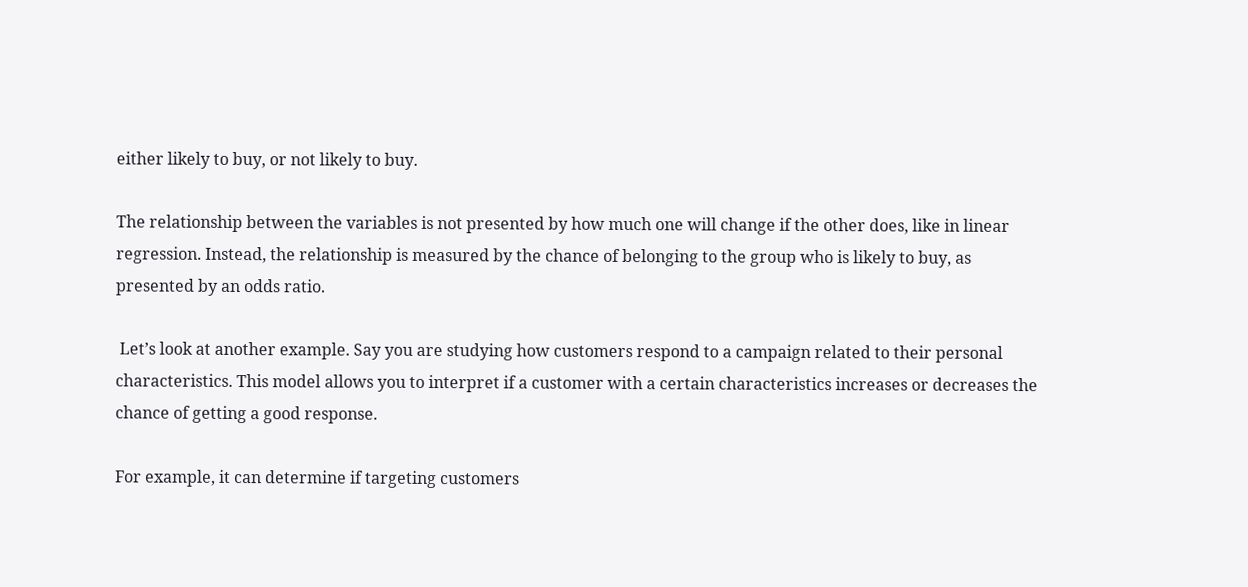either likely to buy, or not likely to buy.

The relationship between the variables is not presented by how much one will change if the other does, like in linear regression. Instead, the relationship is measured by the chance of belonging to the group who is likely to buy, as presented by an odds ratio.

 Let’s look at another example. Say you are studying how customers respond to a campaign related to their personal characteristics. This model allows you to interpret if a customer with a certain characteristics increases or decreases the chance of getting a good response.

For example, it can determine if targeting customers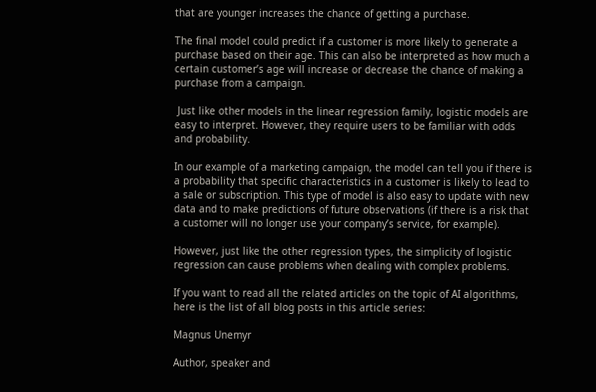that are younger increases the chance of getting a purchase.

The final model could predict if a customer is more likely to generate a purchase based on their age. This can also be interpreted as how much a certain customer’s age will increase or decrease the chance of making a purchase from a campaign.

 Just like other models in the linear regression family, logistic models are easy to interpret. However, they require users to be familiar with odds and probability.

In our example of a marketing campaign, the model can tell you if there is a probability that specific characteristics in a customer is likely to lead to a sale or subscription. This type of model is also easy to update with new data and to make predictions of future observations (if there is a risk that a customer will no longer use your company’s service, for example).

However, just like the other regression types, the simplicity of logistic regression can cause problems when dealing with complex problems.

If you want to read all the related articles on the topic of AI algorithms, here is the list of all blog posts in this article series:

Magnus Unemyr

Author, speaker and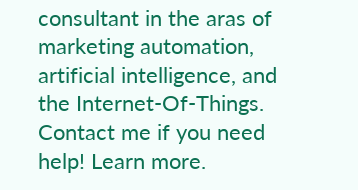consultant in the aras of marketing automation, artificial intelligence, and the Internet-Of-Things. Contact me if you need help! Learn more.